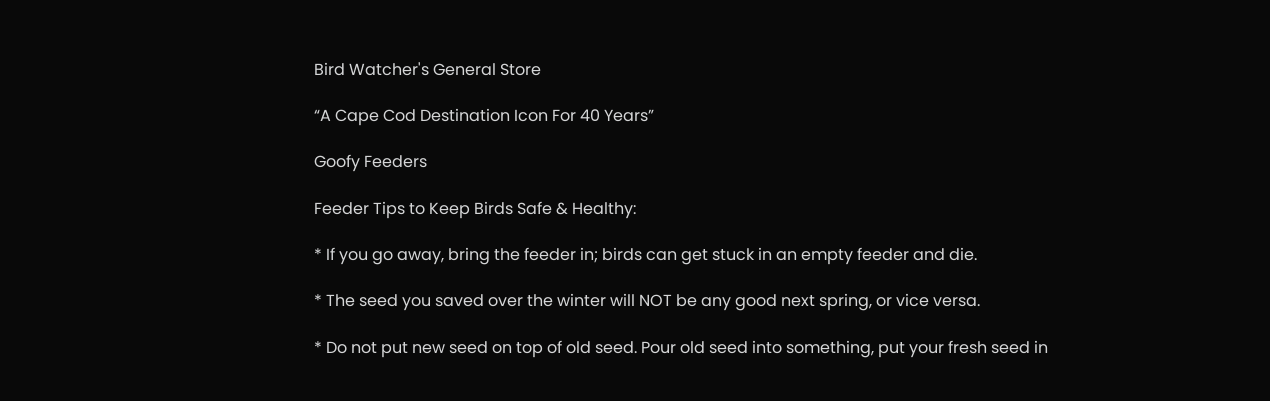Bird Watcher's General Store

“A Cape Cod Destination Icon For 40 Years”

Goofy Feeders

Feeder Tips to Keep Birds Safe & Healthy:

* If you go away, bring the feeder in; birds can get stuck in an empty feeder and die.

* The seed you saved over the winter will NOT be any good next spring, or vice versa.

* Do not put new seed on top of old seed. Pour old seed into something, put your fresh seed in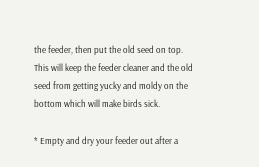the feeder, then put the old seed on top. This will keep the feeder cleaner and the old seed from getting yucky and moldy on the bottom which will make birds sick.

* Empty and dry your feeder out after a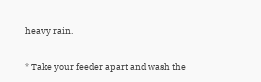heavy rain.

* Take your feeder apart and wash the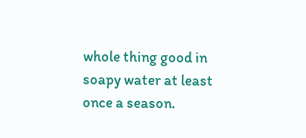whole thing good in soapy water at least once a season.